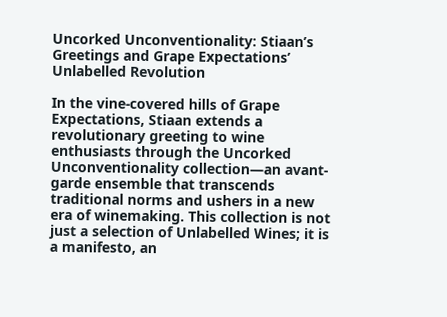Uncorked Unconventionality: Stiaan’s Greetings and Grape Expectations’ Unlabelled Revolution

In the vine-covered hills of Grape Expectations, Stiaan extends a revolutionary greeting to wine enthusiasts through the Uncorked Unconventionality collection—an avant-garde ensemble that transcends traditional norms and ushers in a new era of winemaking. This collection is not just a selection of Unlabelled Wines; it is a manifesto, an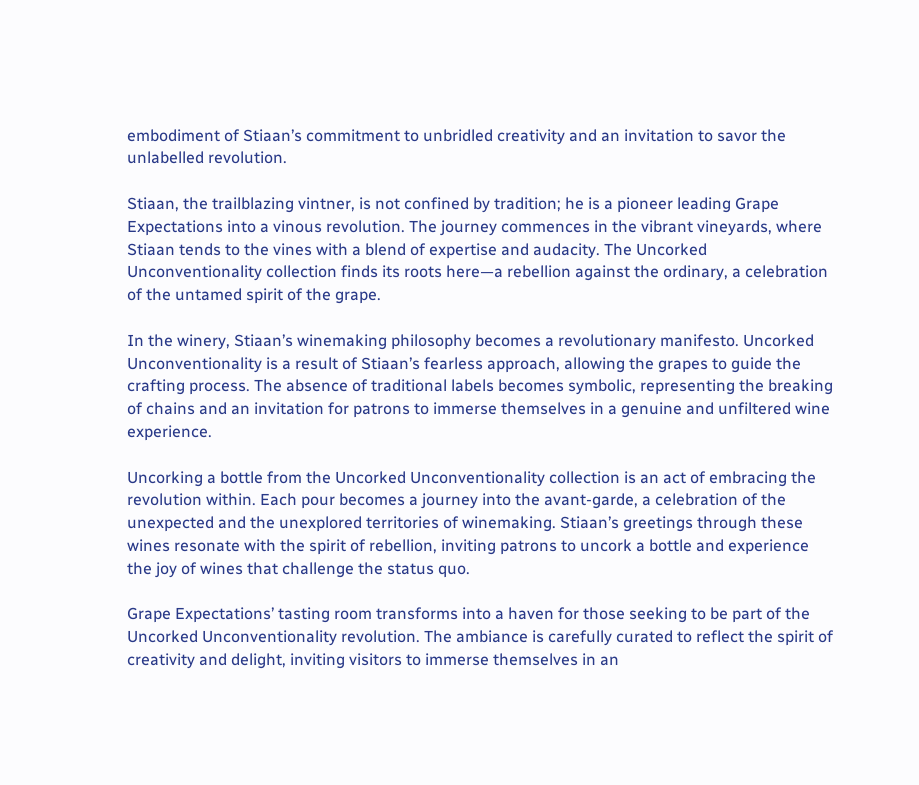embodiment of Stiaan’s commitment to unbridled creativity and an invitation to savor the unlabelled revolution.

Stiaan, the trailblazing vintner, is not confined by tradition; he is a pioneer leading Grape Expectations into a vinous revolution. The journey commences in the vibrant vineyards, where Stiaan tends to the vines with a blend of expertise and audacity. The Uncorked Unconventionality collection finds its roots here—a rebellion against the ordinary, a celebration of the untamed spirit of the grape.

In the winery, Stiaan’s winemaking philosophy becomes a revolutionary manifesto. Uncorked Unconventionality is a result of Stiaan’s fearless approach, allowing the grapes to guide the crafting process. The absence of traditional labels becomes symbolic, representing the breaking of chains and an invitation for patrons to immerse themselves in a genuine and unfiltered wine experience.

Uncorking a bottle from the Uncorked Unconventionality collection is an act of embracing the revolution within. Each pour becomes a journey into the avant-garde, a celebration of the unexpected and the unexplored territories of winemaking. Stiaan’s greetings through these wines resonate with the spirit of rebellion, inviting patrons to uncork a bottle and experience the joy of wines that challenge the status quo.

Grape Expectations’ tasting room transforms into a haven for those seeking to be part of the Uncorked Unconventionality revolution. The ambiance is carefully curated to reflect the spirit of creativity and delight, inviting visitors to immerse themselves in an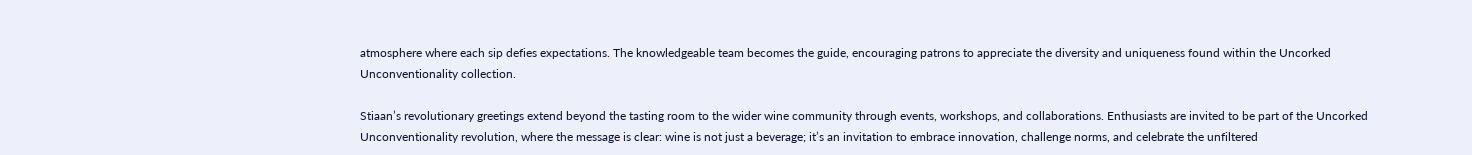atmosphere where each sip defies expectations. The knowledgeable team becomes the guide, encouraging patrons to appreciate the diversity and uniqueness found within the Uncorked Unconventionality collection.

Stiaan’s revolutionary greetings extend beyond the tasting room to the wider wine community through events, workshops, and collaborations. Enthusiasts are invited to be part of the Uncorked Unconventionality revolution, where the message is clear: wine is not just a beverage; it’s an invitation to embrace innovation, challenge norms, and celebrate the unfiltered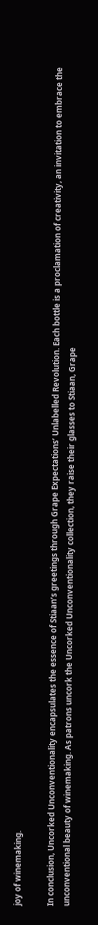joy of winemaking.

In conclusion, Uncorked Unconventionality encapsulates the essence of Stiaan’s greetings through Grape Expectations’ Unlabelled Revolution. Each bottle is a proclamation of creativity, an invitation to embrace the unconventional beauty of winemaking. As patrons uncork the Uncorked Unconventionality collection, they raise their glasses to Stiaan, Grape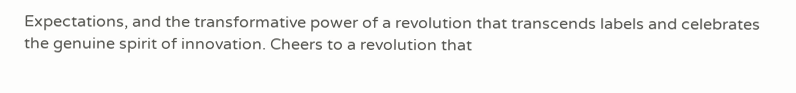Expectations, and the transformative power of a revolution that transcends labels and celebrates the genuine spirit of innovation. Cheers to a revolution that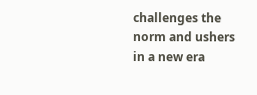challenges the norm and ushers in a new era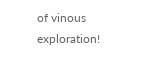of vinous exploration!